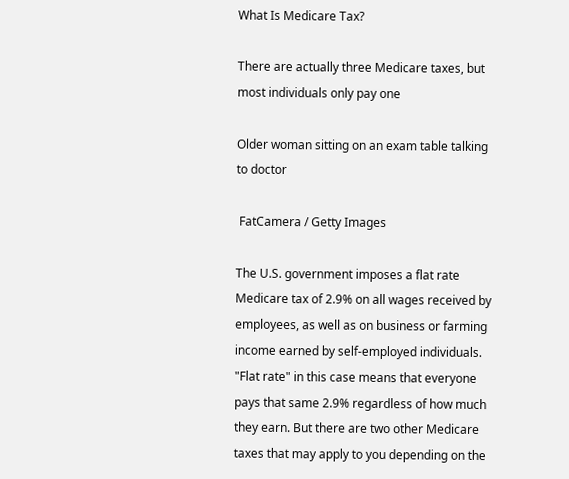What Is Medicare Tax?

There are actually three Medicare taxes, but most individuals only pay one

Older woman sitting on an exam table talking to doctor

 FatCamera / Getty Images

The U.S. government imposes a flat rate Medicare tax of 2.9% on all wages received by employees, as well as on business or farming income earned by self-employed individuals. "Flat rate" in this case means that everyone pays that same 2.9% regardless of how much they earn. But there are two other Medicare taxes that may apply to you depending on the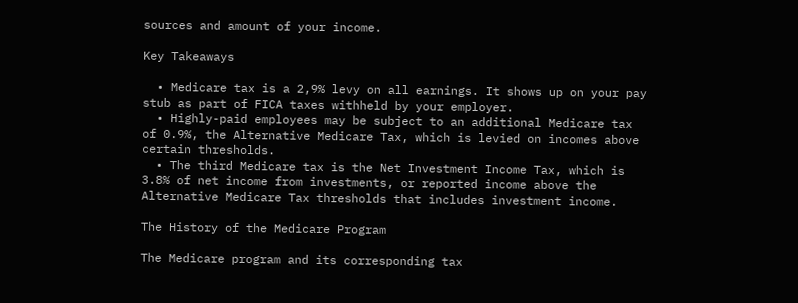sources and amount of your income.

Key Takeaways

  • Medicare tax is a 2,9% levy on all earnings. It shows up on your pay stub as part of FICA taxes withheld by your employer.
  • Highly-paid employees may be subject to an additional Medicare tax of 0.9%, the Alternative Medicare Tax, which is levied on incomes above certain thresholds.
  • The third Medicare tax is the Net Investment Income Tax, which is 3.8% of net income from investments, or reported income above the Alternative Medicare Tax thresholds that includes investment income.

The History of the Medicare Program

The Medicare program and its corresponding tax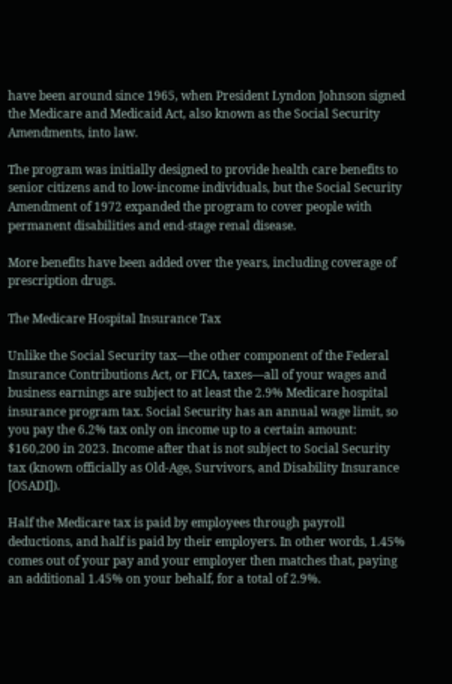have been around since 1965, when President Lyndon Johnson signed the Medicare and Medicaid Act, also known as the Social Security Amendments, into law.

The program was initially designed to provide health care benefits to senior citizens and to low-income individuals, but the Social Security Amendment of 1972 expanded the program to cover people with permanent disabilities and end-stage renal disease.

More benefits have been added over the years, including coverage of prescription drugs.

The Medicare Hospital Insurance Tax

Unlike the Social Security tax—the other component of the Federal Insurance Contributions Act, or FICA, taxes—all of your wages and business earnings are subject to at least the 2.9% Medicare hospital insurance program tax. Social Security has an annual wage limit, so you pay the 6.2% tax only on income up to a certain amount: $160,200 in 2023. Income after that is not subject to Social Security tax (known officially as Old-Age, Survivors, and Disability Insurance [OSADI]).

Half the Medicare tax is paid by employees through payroll deductions, and half is paid by their employers. In other words, 1.45% comes out of your pay and your employer then matches that, paying an additional 1.45% on your behalf, for a total of 2.9%.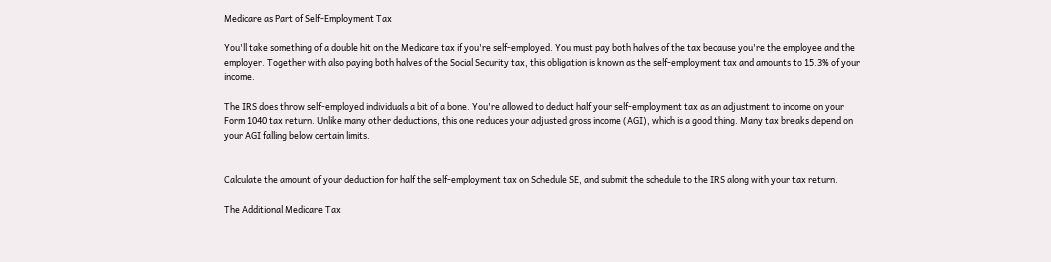Medicare as Part of Self-Employment Tax

You'll take something of a double hit on the Medicare tax if you're self-employed. You must pay both halves of the tax because you're the employee and the employer. Together with also paying both halves of the Social Security tax, this obligation is known as the self-employment tax and amounts to 15.3% of your income.

The IRS does throw self-employed individuals a bit of a bone. You're allowed to deduct half your self-employment tax as an adjustment to income on your Form 1040 tax return. Unlike many other deductions, this one reduces your adjusted gross income (AGI), which is a good thing. Many tax breaks depend on your AGI falling below certain limits.


Calculate the amount of your deduction for half the self-employment tax on Schedule SE, and submit the schedule to the IRS along with your tax return.

The Additional Medicare Tax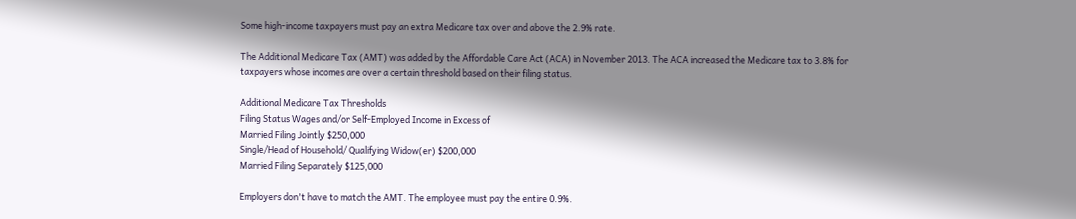Some high-income taxpayers must pay an extra Medicare tax over and above the 2.9% rate.

The Additional Medicare Tax (AMT) was added by the Affordable Care Act (ACA) in November 2013. The ACA increased the Medicare tax to 3.8% for taxpayers whose incomes are over a certain threshold based on their filing status.

Additional Medicare Tax Thresholds
Filing Status Wages and/or Self-Employed Income in Excess of
Married Filing Jointly $250,000
Single/Head of Household/ Qualifying Widow(er) $200,000
Married Filing Separately $125,000

Employers don't have to match the AMT. The employee must pay the entire 0.9%.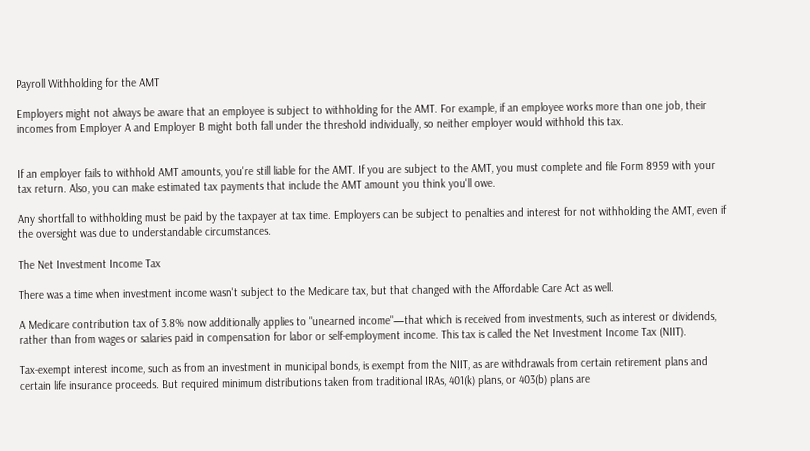Payroll Withholding for the AMT

Employers might not always be aware that an employee is subject to withholding for the AMT. For example, if an employee works more than one job, their incomes from Employer A and Employer B might both fall under the threshold individually, so neither employer would withhold this tax.


If an employer fails to withhold AMT amounts, you're still liable for the AMT. If you are subject to the AMT, you must complete and file Form 8959 with your tax return. Also, you can make estimated tax payments that include the AMT amount you think you'll owe.

Any shortfall to withholding must be paid by the taxpayer at tax time. Employers can be subject to penalties and interest for not withholding the AMT, even if the oversight was due to understandable circumstances.

The Net Investment Income Tax

There was a time when investment income wasn't subject to the Medicare tax, but that changed with the Affordable Care Act as well.

A Medicare contribution tax of 3.8% now additionally applies to "unearned income"—that which is received from investments, such as interest or dividends, rather than from wages or salaries paid in compensation for labor or self-employment income. This tax is called the Net Investment Income Tax (NIIT).

Tax-exempt interest income, such as from an investment in municipal bonds, is exempt from the NIIT, as are withdrawals from certain retirement plans and certain life insurance proceeds. But required minimum distributions taken from traditional IRAs, 401(k) plans, or 403(b) plans are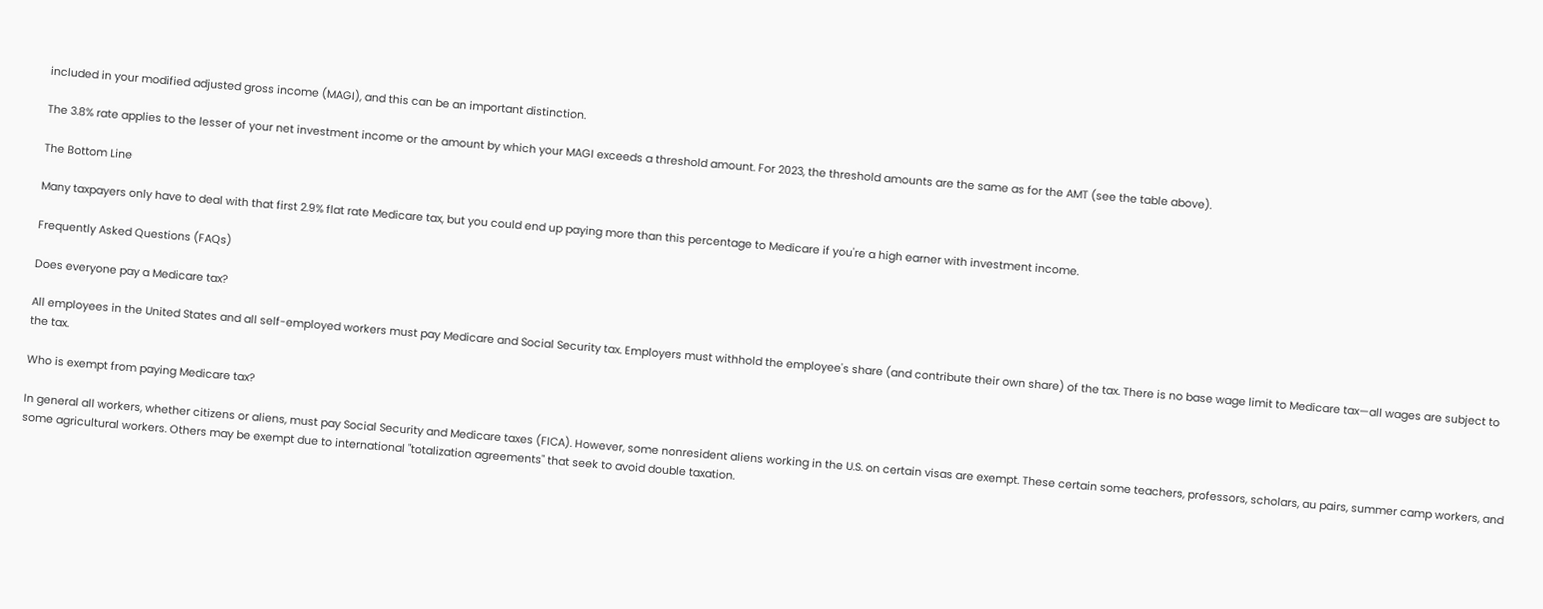included in your modified adjusted gross income (MAGI), and this can be an important distinction.

The 3.8% rate applies to the lesser of your net investment income or the amount by which your MAGI exceeds a threshold amount. For 2023, the threshold amounts are the same as for the AMT (see the table above).

The Bottom Line

Many taxpayers only have to deal with that first 2.9% flat rate Medicare tax, but you could end up paying more than this percentage to Medicare if you're a high earner with investment income.

Frequently Asked Questions (FAQs)

Does everyone pay a Medicare tax?

All employees in the United States and all self-employed workers must pay Medicare and Social Security tax. Employers must withhold the employee's share (and contribute their own share) of the tax. There is no base wage limit to Medicare tax—all wages are subject to the tax.

Who is exempt from paying Medicare tax?

In general all workers, whether citizens or aliens, must pay Social Security and Medicare taxes (FICA). However, some nonresident aliens working in the U.S. on certain visas are exempt. These certain some teachers, professors, scholars, au pairs, summer camp workers, and some agricultural workers. Others may be exempt due to international "totalization agreements" that seek to avoid double taxation.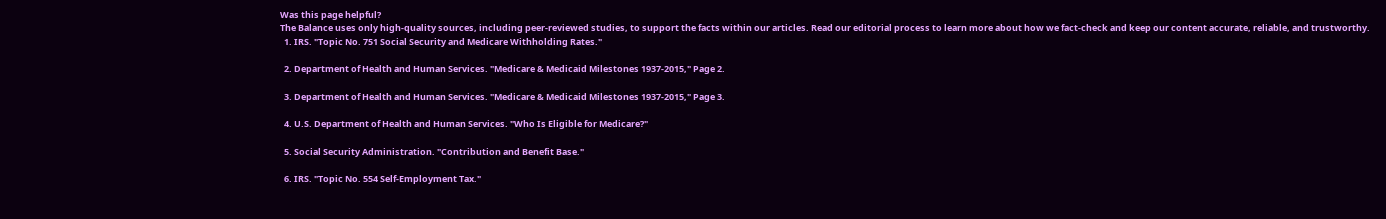Was this page helpful?
The Balance uses only high-quality sources, including peer-reviewed studies, to support the facts within our articles. Read our editorial process to learn more about how we fact-check and keep our content accurate, reliable, and trustworthy.
  1. IRS. "Topic No. 751 Social Security and Medicare Withholding Rates."

  2. Department of Health and Human Services. "Medicare & Medicaid Milestones 1937-2015," Page 2.

  3. Department of Health and Human Services. "Medicare & Medicaid Milestones 1937-2015," Page 3.

  4. U.S. Department of Health and Human Services. "Who Is Eligible for Medicare?"

  5. Social Security Administration. "Contribution and Benefit Base."

  6. IRS. "Topic No. 554 Self-Employment Tax."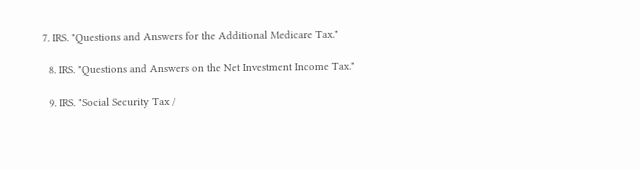7. IRS. "Questions and Answers for the Additional Medicare Tax."

  8. IRS. "Questions and Answers on the Net Investment Income Tax."

  9. IRS. "Social Security Tax /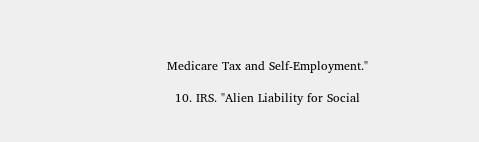Medicare Tax and Self-Employment."

  10. IRS. "Alien Liability for Social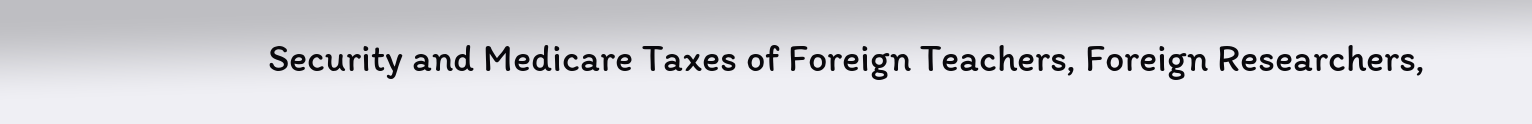Security and Medicare Taxes of Foreign Teachers, Foreign Researchers,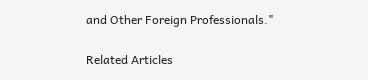and Other Foreign Professionals."

Related Articles